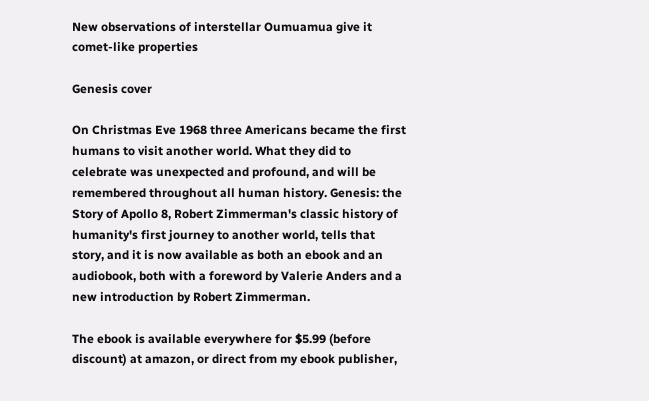New observations of interstellar Oumuamua give it comet-like properties

Genesis cover

On Christmas Eve 1968 three Americans became the first humans to visit another world. What they did to celebrate was unexpected and profound, and will be remembered throughout all human history. Genesis: the Story of Apollo 8, Robert Zimmerman's classic history of humanity's first journey to another world, tells that story, and it is now available as both an ebook and an audiobook, both with a foreword by Valerie Anders and a new introduction by Robert Zimmerman.

The ebook is available everywhere for $5.99 (before discount) at amazon, or direct from my ebook publisher,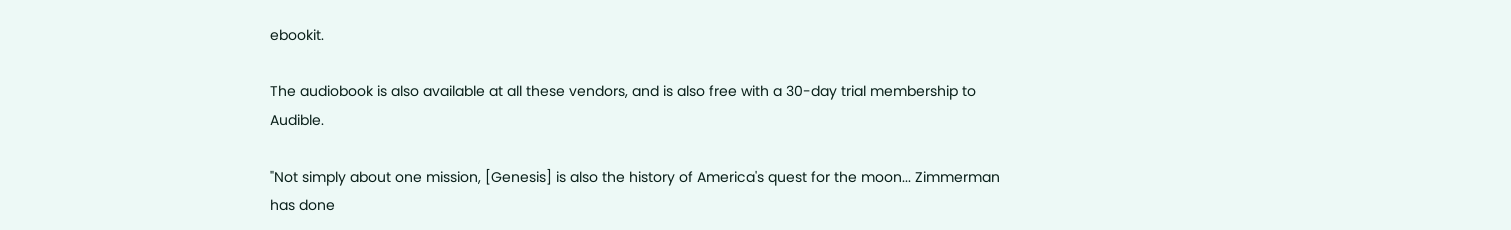ebookit.

The audiobook is also available at all these vendors, and is also free with a 30-day trial membership to Audible.

"Not simply about one mission, [Genesis] is also the history of America's quest for the moon... Zimmerman has done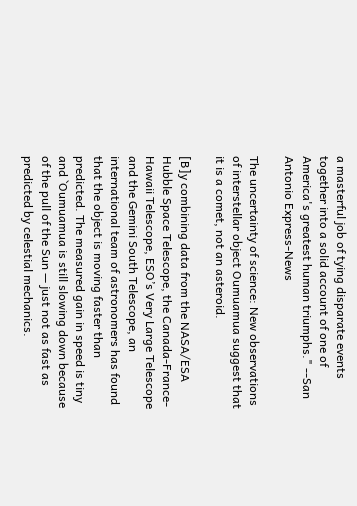a masterful job of tying disparate events together into a solid account of one of America's greatest human triumphs." --San Antonio Express-News

The uncertainty of science: New observations of interstellar object Oumuamua suggest that it is a comet, not an asteroid.

[B]y combining data from the NASA/ESA Hubble Space Telescope, the Canada-France-Hawaii Telescope, ESO’s Very Large Telescope and the Gemini South Telescope, an international team of astronomers has found that the object is moving faster than predicted. The measured gain in speed is tiny and `Oumuamua is still slowing down because of the pull of the Sun — just not as fast as predicted by celestial mechanics.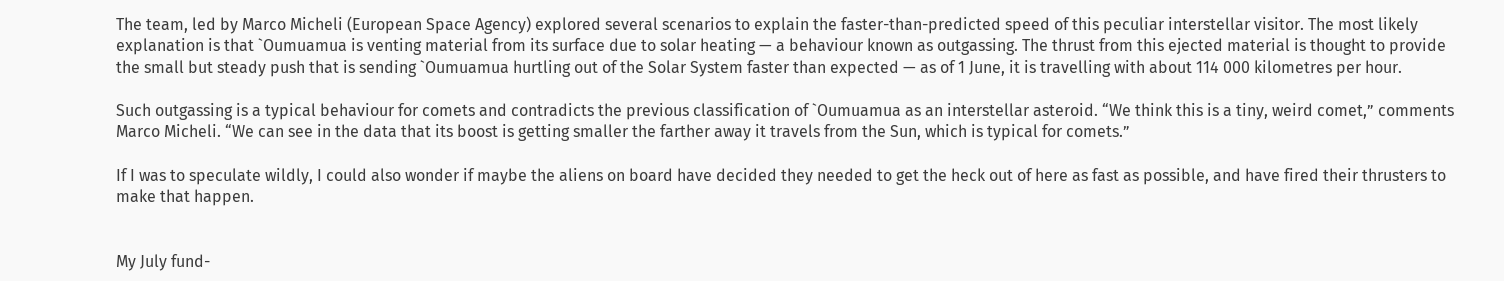The team, led by Marco Micheli (European Space Agency) explored several scenarios to explain the faster-than-predicted speed of this peculiar interstellar visitor. The most likely explanation is that `Oumuamua is venting material from its surface due to solar heating — a behaviour known as outgassing. The thrust from this ejected material is thought to provide the small but steady push that is sending `Oumuamua hurtling out of the Solar System faster than expected — as of 1 June, it is travelling with about 114 000 kilometres per hour.

Such outgassing is a typical behaviour for comets and contradicts the previous classification of `Oumuamua as an interstellar asteroid. “We think this is a tiny, weird comet,” comments Marco Micheli. “We can see in the data that its boost is getting smaller the farther away it travels from the Sun, which is typical for comets.”

If I was to speculate wildly, I could also wonder if maybe the aliens on board have decided they needed to get the heck out of here as fast as possible, and have fired their thrusters to make that happen.


My July fund-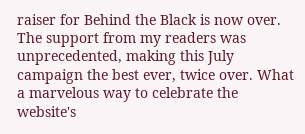raiser for Behind the Black is now over. The support from my readers was unprecedented, making this July campaign the best ever, twice over. What a marvelous way to celebrate the website's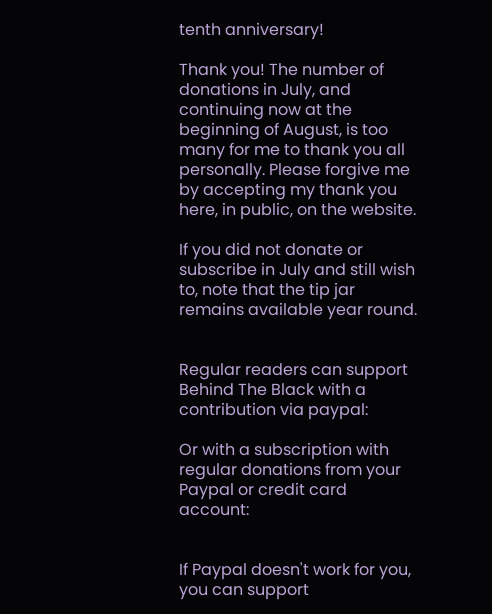tenth anniversary!

Thank you! The number of donations in July, and continuing now at the beginning of August, is too many for me to thank you all personally. Please forgive me by accepting my thank you here, in public, on the website.

If you did not donate or subscribe in July and still wish to, note that the tip jar remains available year round.


Regular readers can support Behind The Black with a contribution via paypal:

Or with a subscription with regular donations from your Paypal or credit card account:


If Paypal doesn't work for you, you can support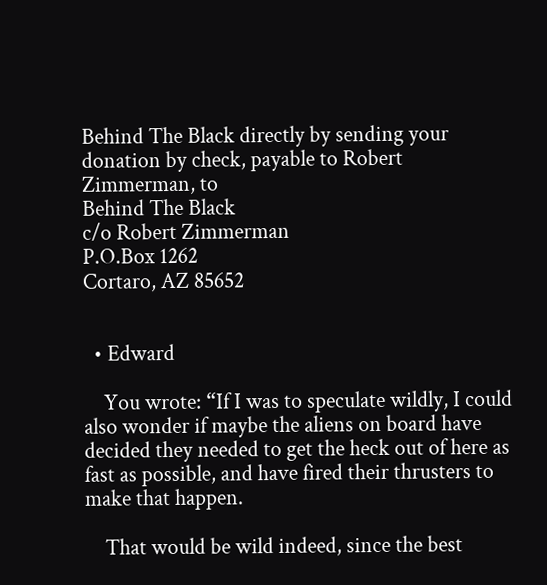Behind The Black directly by sending your donation by check, payable to Robert Zimmerman, to
Behind The Black
c/o Robert Zimmerman
P.O.Box 1262
Cortaro, AZ 85652


  • Edward

    You wrote: “If I was to speculate wildly, I could also wonder if maybe the aliens on board have decided they needed to get the heck out of here as fast as possible, and have fired their thrusters to make that happen.

    That would be wild indeed, since the best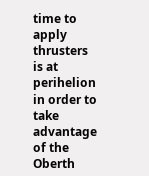time to apply thrusters is at perihelion in order to take advantage of the Oberth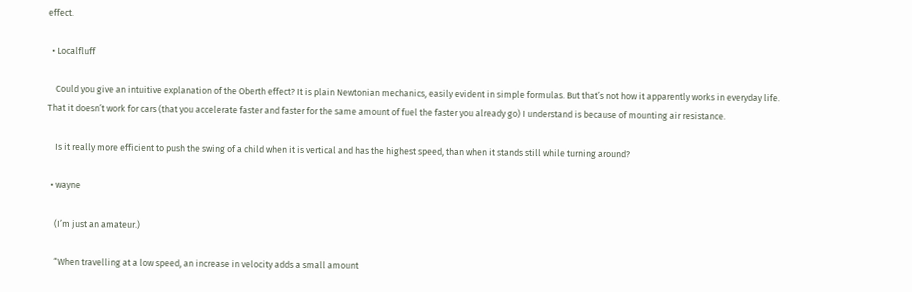effect.

  • Localfluff

    Could you give an intuitive explanation of the Oberth effect? It is plain Newtonian mechanics, easily evident in simple formulas. But that’s not how it apparently works in everyday life. That it doesn’t work for cars (that you accelerate faster and faster for the same amount of fuel the faster you already go) I understand is because of mounting air resistance.

    Is it really more efficient to push the swing of a child when it is vertical and has the highest speed, than when it stands still while turning around?

  • wayne

    (I’m just an amateur.)

    “When travelling at a low speed, an increase in velocity adds a small amount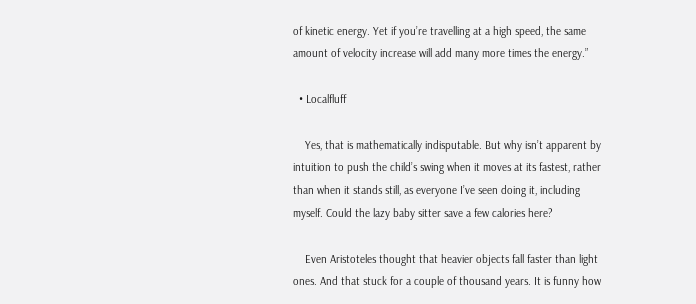of kinetic energy. Yet if you’re travelling at a high speed, the same amount of velocity increase will add many more times the energy.”

  • Localfluff

    Yes, that is mathematically indisputable. But why isn’t apparent by intuition to push the child’s swing when it moves at its fastest, rather than when it stands still, as everyone I’ve seen doing it, including myself. Could the lazy baby sitter save a few calories here?

    Even Aristoteles thought that heavier objects fall faster than light ones. And that stuck for a couple of thousand years. It is funny how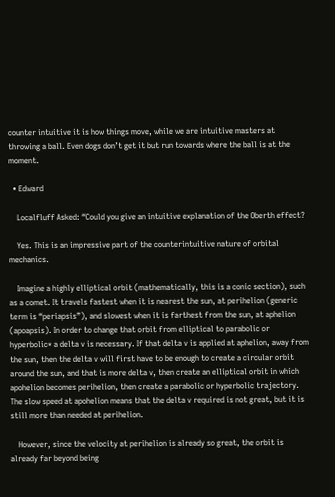counter intuitive it is how things move, while we are intuitive masters at throwing a ball. Even dogs don’t get it but run towards where the ball is at the moment.

  • Edward

    Localfluff Asked: “Could you give an intuitive explanation of the Oberth effect?

    Yes. This is an impressive part of the counterintuitive nature of orbital mechanics.

    Imagine a highly elliptical orbit (mathematically, this is a conic section), such as a comet. It travels fastest when it is nearest the sun, at perihelion (generic term is “periapsis”), and slowest when it is farthest from the sun, at aphelion (apoapsis). In order to change that orbit from elliptical to parabolic or hyperbolic* a delta v is necessary. If that delta v is applied at aphelion, away from the sun, then the delta v will first have to be enough to create a circular orbit around the sun, and that is more delta v, then create an elliptical orbit in which apohelion becomes perihelion, then create a parabolic or hyperbolic trajectory. The slow speed at apohelion means that the delta v required is not great, but it is still more than needed at perihelion.

    However, since the velocity at perihelion is already so great, the orbit is already far beyond being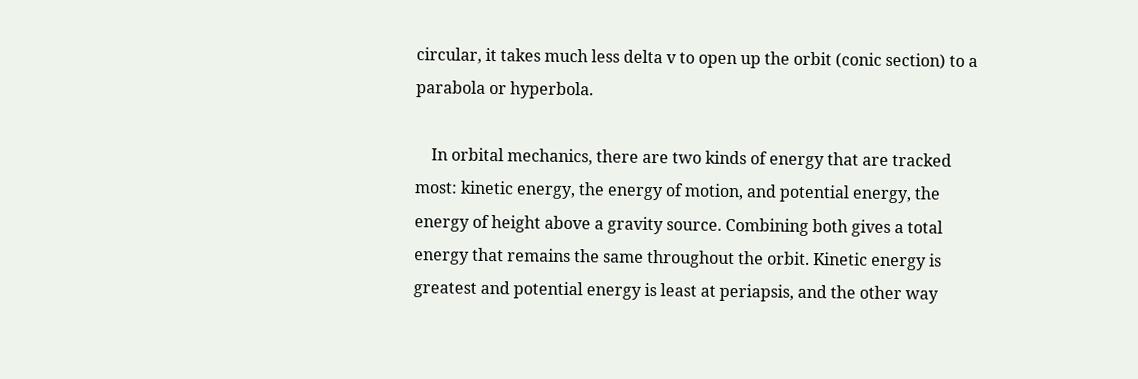circular, it takes much less delta v to open up the orbit (conic section) to a parabola or hyperbola.

    In orbital mechanics, there are two kinds of energy that are tracked most: kinetic energy, the energy of motion, and potential energy, the energy of height above a gravity source. Combining both gives a total energy that remains the same throughout the orbit. Kinetic energy is greatest and potential energy is least at periapsis, and the other way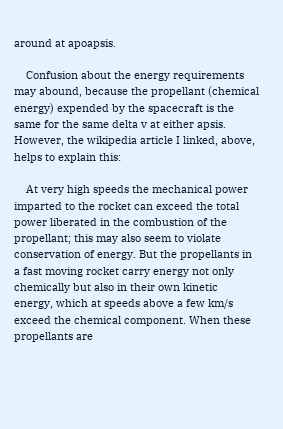around at apoapsis.

    Confusion about the energy requirements may abound, because the propellant (chemical energy) expended by the spacecraft is the same for the same delta v at either apsis. However, the wikipedia article I linked, above, helps to explain this:

    At very high speeds the mechanical power imparted to the rocket can exceed the total power liberated in the combustion of the propellant; this may also seem to violate conservation of energy. But the propellants in a fast moving rocket carry energy not only chemically but also in their own kinetic energy, which at speeds above a few km/s exceed the chemical component. When these propellants are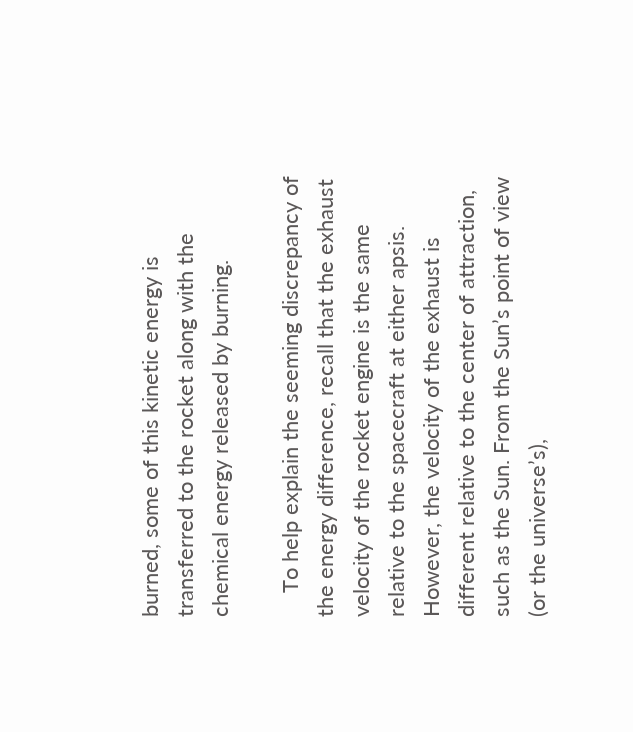burned, some of this kinetic energy is transferred to the rocket along with the chemical energy released by burning.

    To help explain the seeming discrepancy of the energy difference, recall that the exhaust velocity of the rocket engine is the same relative to the spacecraft at either apsis. However, the velocity of the exhaust is different relative to the center of attraction, such as the Sun. From the Sun’s point of view (or the universe’s),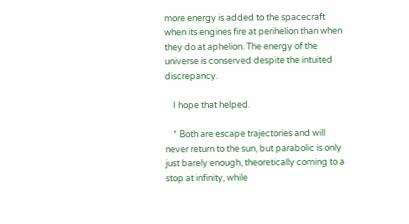more energy is added to the spacecraft when its engines fire at perihelion than when they do at aphelion. The energy of the universe is conserved despite the intuited discrepancy.

    I hope that helped.

    * Both are escape trajectories and will never return to the sun, but parabolic is only just barely enough, theoretically coming to a stop at infinity, while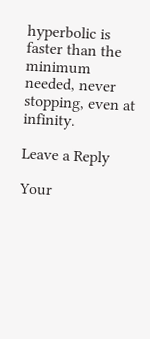hyperbolic is faster than the minimum needed, never stopping, even at infinity.

Leave a Reply

Your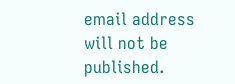email address will not be published.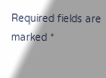Required fields are marked *